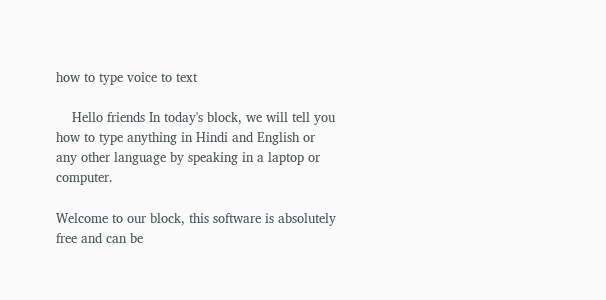how to type voice to text

    Hello friends In today's block, we will tell you how to type anything in Hindi and English or any other language by speaking in a laptop or computer.

Welcome to our block, this software is absolutely free and can be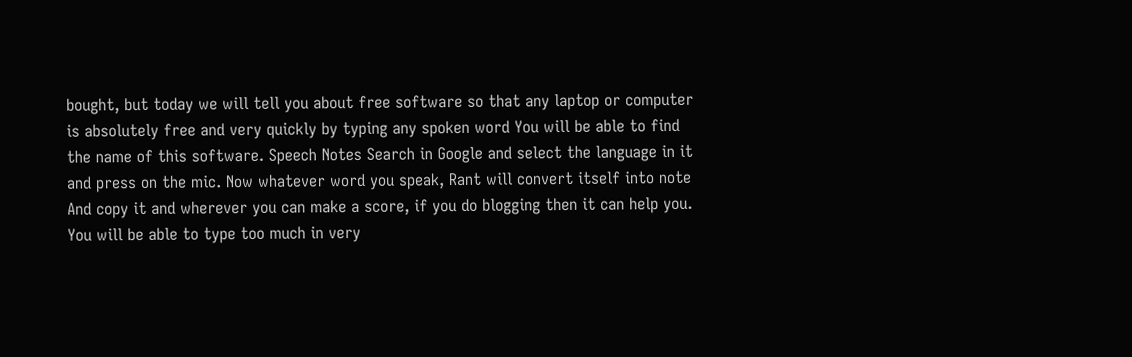bought, but today we will tell you about free software so that any laptop or computer is absolutely free and very quickly by typing any spoken word You will be able to find the name of this software. Speech Notes Search in Google and select the language in it and press on the mic. Now whatever word you speak, Rant will convert itself into note And copy it and wherever you can make a score, if you do blogging then it can help you. You will be able to type too much in very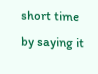short time by saying it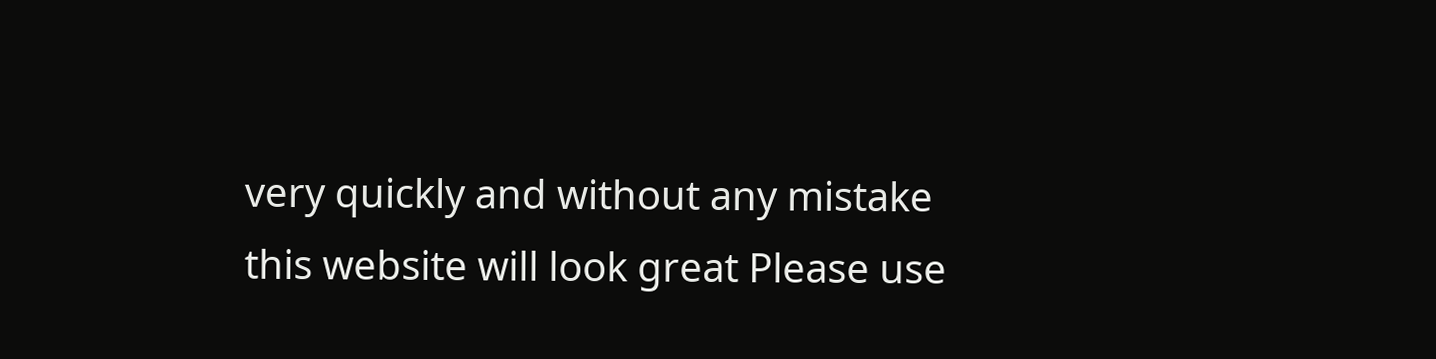very quickly and without any mistake this website will look great Please use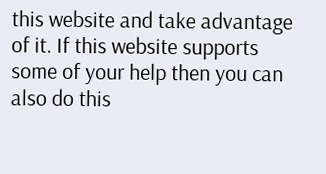this website and take advantage of it. If this website supports some of your help then you can also do this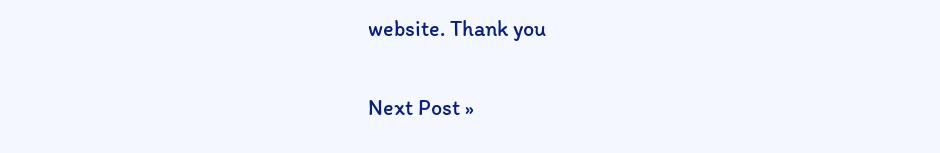website. Thank you

Next Post »